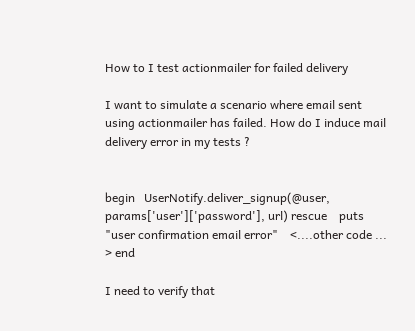How to I test actionmailer for failed delivery

I want to simulate a scenario where email sent using actionmailer has failed. How do I induce mail delivery error in my tests ?


begin   UserNotify.deliver_signup(@user, params['user']['password'], url) rescue    puts "user confirmation email error"    <....other code ... > end

I need to verify that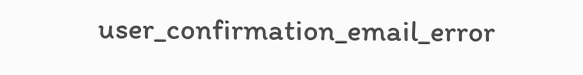user_confirmation_email_error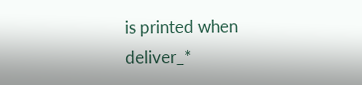is printed when deliver_*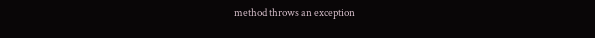method throws an exception